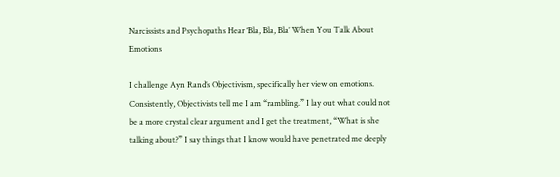Narcissists and Psychopaths Hear ‘Bla, Bla, Bla’ When You Talk About Emotions

I challenge Ayn Rand’s Objectivism, specifically her view on emotions. Consistently, Objectivists tell me I am “rambling.” I lay out what could not be a more crystal clear argument and I get the treatment, “What is she talking about?” I say things that I know would have penetrated me deeply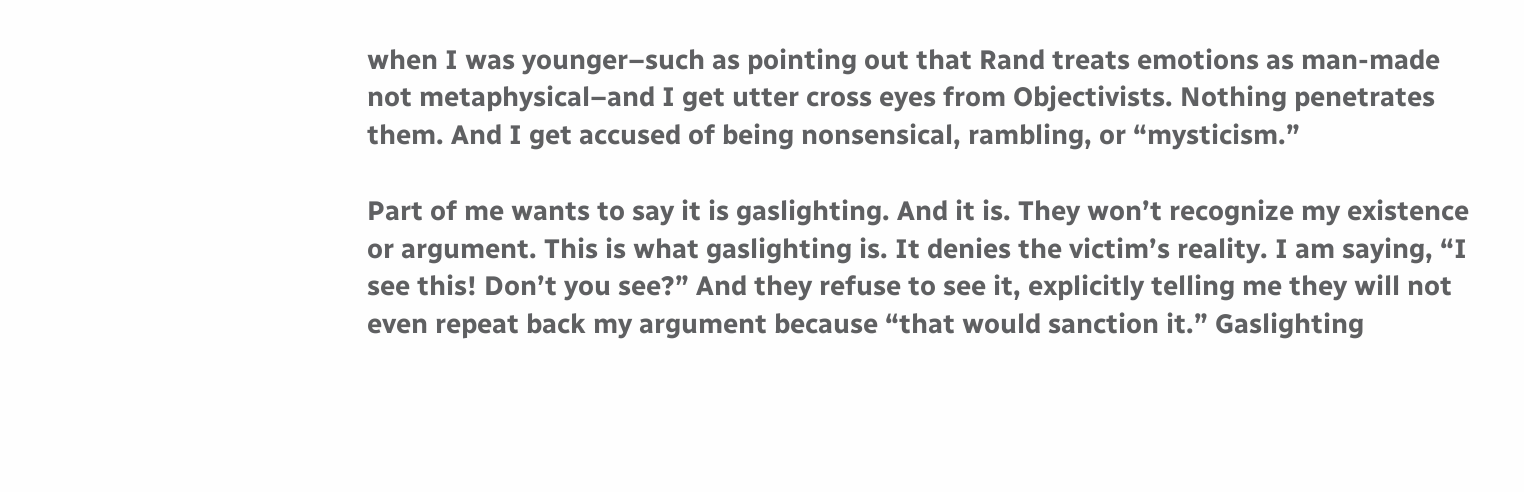when I was younger–such as pointing out that Rand treats emotions as man-made not metaphysical–and I get utter cross eyes from Objectivists. Nothing penetrates them. And I get accused of being nonsensical, rambling, or “mysticism.”

Part of me wants to say it is gaslighting. And it is. They won’t recognize my existence or argument. This is what gaslighting is. It denies the victim’s reality. I am saying, “I see this! Don’t you see?” And they refuse to see it, explicitly telling me they will not even repeat back my argument because “that would sanction it.” Gaslighting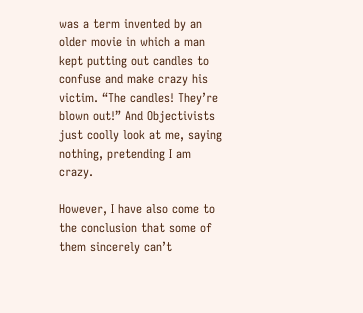was a term invented by an older movie in which a man kept putting out candles to confuse and make crazy his victim. “The candles! They’re blown out!” And Objectivists just coolly look at me, saying nothing, pretending I am crazy.

However, I have also come to the conclusion that some of them sincerely can’t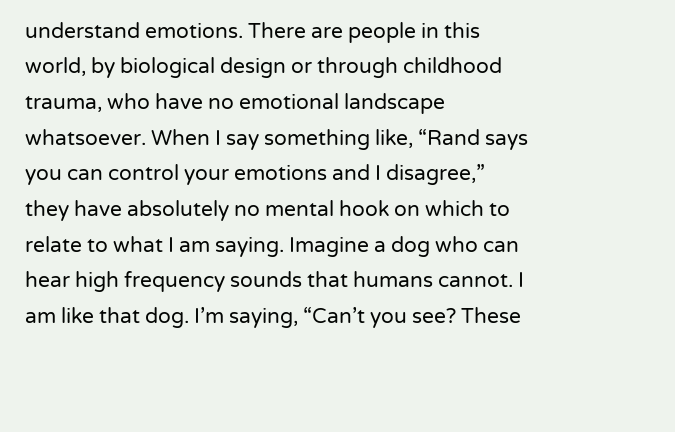understand emotions. There are people in this world, by biological design or through childhood trauma, who have no emotional landscape whatsoever. When I say something like, “Rand says you can control your emotions and I disagree,” they have absolutely no mental hook on which to relate to what I am saying. Imagine a dog who can hear high frequency sounds that humans cannot. I am like that dog. I’m saying, “Can’t you see? These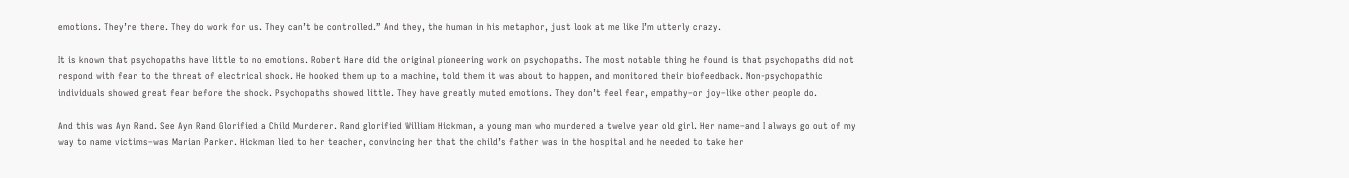emotions. They’re there. They do work for us. They can’t be controlled.” And they, the human in his metaphor, just look at me like I’m utterly crazy.

It is known that psychopaths have little to no emotions. Robert Hare did the original pioneering work on psychopaths. The most notable thing he found is that psychopaths did not respond with fear to the threat of electrical shock. He hooked them up to a machine, told them it was about to happen, and monitored their biofeedback. Non-psychopathic individuals showed great fear before the shock. Psychopaths showed little. They have greatly muted emotions. They don’t feel fear, empathy–or joy–like other people do.

And this was Ayn Rand. See Ayn Rand Glorified a Child Murderer. Rand glorified William Hickman, a young man who murdered a twelve year old girl. Her name–and I always go out of my way to name victims–was Marian Parker. Hickman lied to her teacher, convincing her that the child’s father was in the hospital and he needed to take her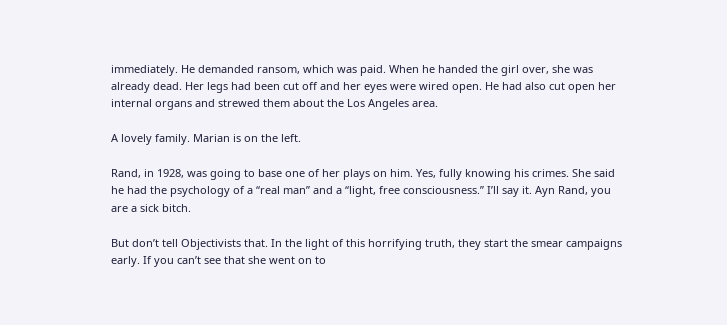immediately. He demanded ransom, which was paid. When he handed the girl over, she was already dead. Her legs had been cut off and her eyes were wired open. He had also cut open her internal organs and strewed them about the Los Angeles area.

A lovely family. Marian is on the left.

Rand, in 1928, was going to base one of her plays on him. Yes, fully knowing his crimes. She said he had the psychology of a “real man” and a “light, free consciousness.” I’ll say it. Ayn Rand, you are a sick bitch.

But don’t tell Objectivists that. In the light of this horrifying truth, they start the smear campaigns early. If you can’t see that she went on to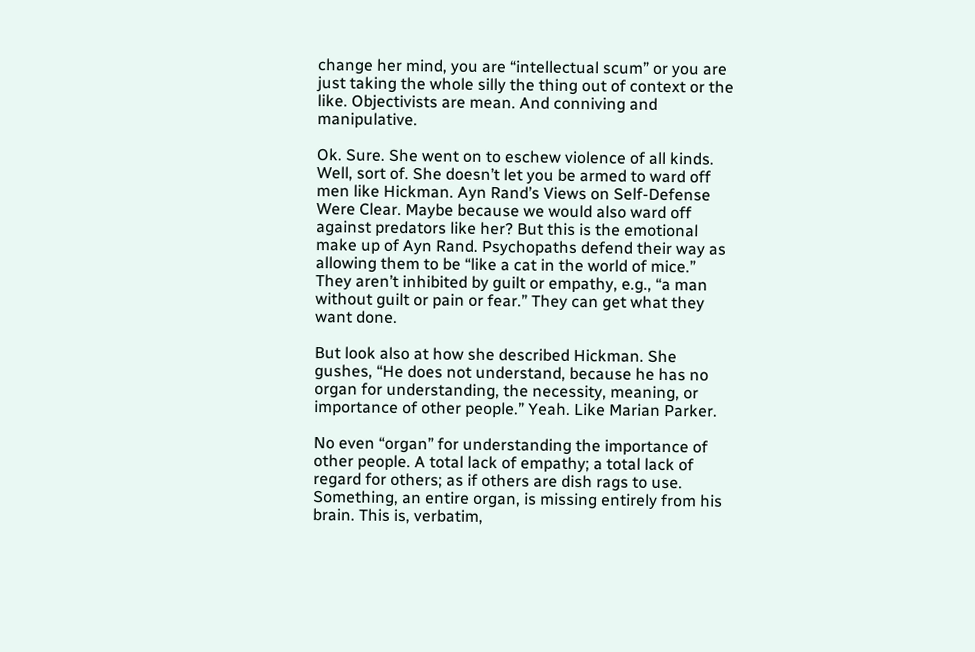change her mind, you are “intellectual scum” or you are just taking the whole silly the thing out of context or the like. Objectivists are mean. And conniving and manipulative.

Ok. Sure. She went on to eschew violence of all kinds. Well, sort of. She doesn’t let you be armed to ward off men like Hickman. Ayn Rand’s Views on Self-Defense Were Clear. Maybe because we would also ward off against predators like her? But this is the emotional make up of Ayn Rand. Psychopaths defend their way as allowing them to be “like a cat in the world of mice.” They aren’t inhibited by guilt or empathy, e.g., “a man without guilt or pain or fear.” They can get what they want done.

But look also at how she described Hickman. She gushes, “He does not understand, because he has no organ for understanding, the necessity, meaning, or importance of other people.” Yeah. Like Marian Parker.

No even “organ” for understanding the importance of other people. A total lack of empathy; a total lack of regard for others; as if others are dish rags to use. Something, an entire organ, is missing entirely from his brain. This is, verbatim,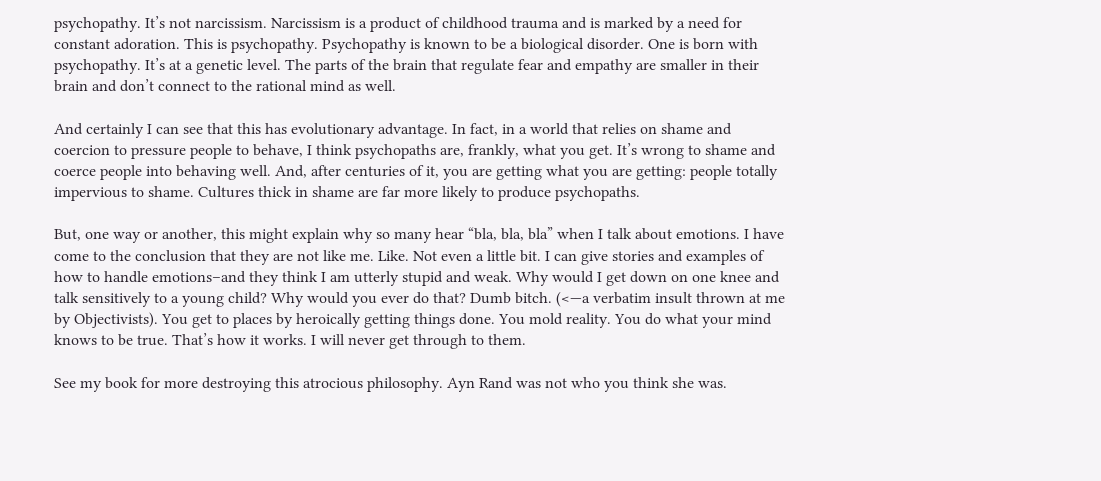psychopathy. It’s not narcissism. Narcissism is a product of childhood trauma and is marked by a need for constant adoration. This is psychopathy. Psychopathy is known to be a biological disorder. One is born with psychopathy. It’s at a genetic level. The parts of the brain that regulate fear and empathy are smaller in their brain and don’t connect to the rational mind as well.

And certainly I can see that this has evolutionary advantage. In fact, in a world that relies on shame and coercion to pressure people to behave, I think psychopaths are, frankly, what you get. It’s wrong to shame and coerce people into behaving well. And, after centuries of it, you are getting what you are getting: people totally impervious to shame. Cultures thick in shame are far more likely to produce psychopaths.

But, one way or another, this might explain why so many hear “bla, bla, bla” when I talk about emotions. I have come to the conclusion that they are not like me. Like. Not even a little bit. I can give stories and examples of how to handle emotions–and they think I am utterly stupid and weak. Why would I get down on one knee and talk sensitively to a young child? Why would you ever do that? Dumb bitch. (<—a verbatim insult thrown at me by Objectivists). You get to places by heroically getting things done. You mold reality. You do what your mind knows to be true. That’s how it works. I will never get through to them.

See my book for more destroying this atrocious philosophy. Ayn Rand was not who you think she was.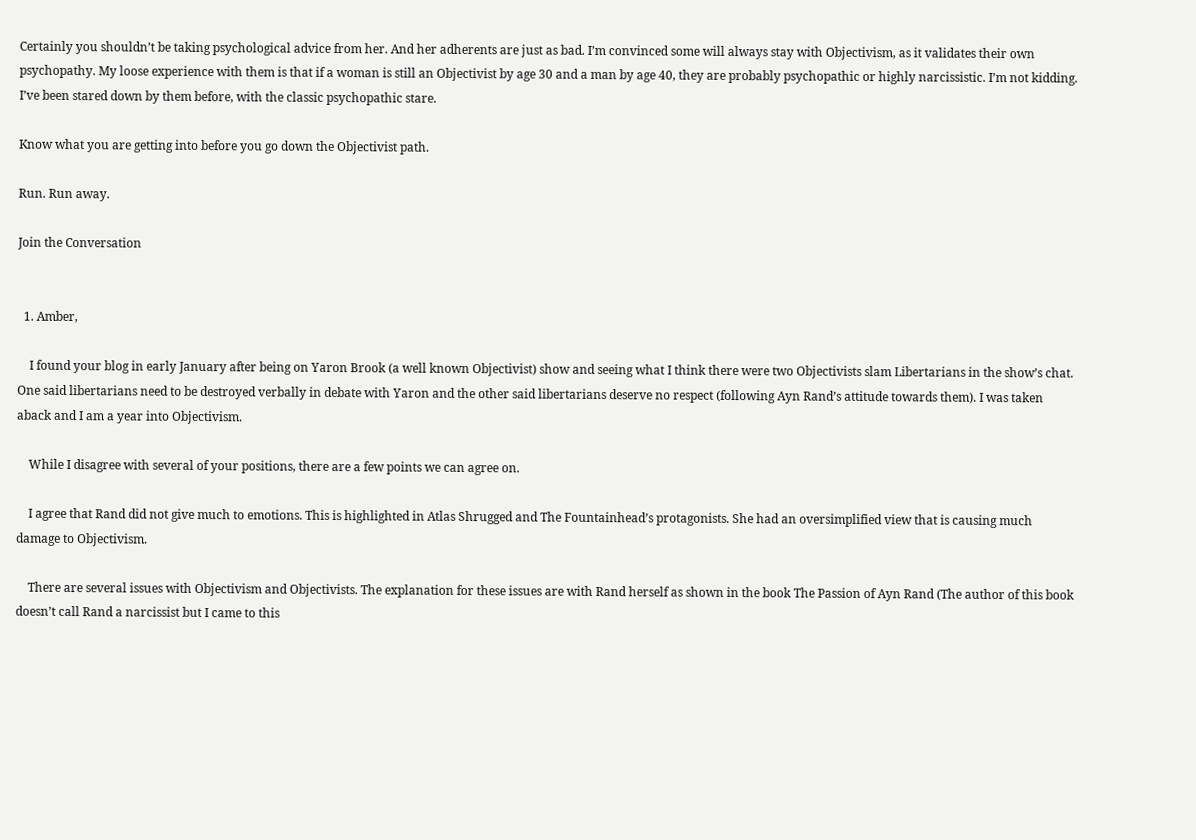Certainly you shouldn’t be taking psychological advice from her. And her adherents are just as bad. I’m convinced some will always stay with Objectivism, as it validates their own psychopathy. My loose experience with them is that if a woman is still an Objectivist by age 30 and a man by age 40, they are probably psychopathic or highly narcissistic. I’m not kidding. I’ve been stared down by them before, with the classic psychopathic stare.

Know what you are getting into before you go down the Objectivist path.

Run. Run away.

Join the Conversation


  1. Amber,

    I found your blog in early January after being on Yaron Brook (a well known Objectivist) show and seeing what I think there were two Objectivists slam Libertarians in the show’s chat. One said libertarians need to be destroyed verbally in debate with Yaron and the other said libertarians deserve no respect (following Ayn Rand’s attitude towards them). I was taken aback and I am a year into Objectivism.

    While I disagree with several of your positions, there are a few points we can agree on.

    I agree that Rand did not give much to emotions. This is highlighted in Atlas Shrugged and The Fountainhead’s protagonists. She had an oversimplified view that is causing much damage to Objectivism.

    There are several issues with Objectivism and Objectivists. The explanation for these issues are with Rand herself as shown in the book The Passion of Ayn Rand (The author of this book doesn’t call Rand a narcissist but I came to this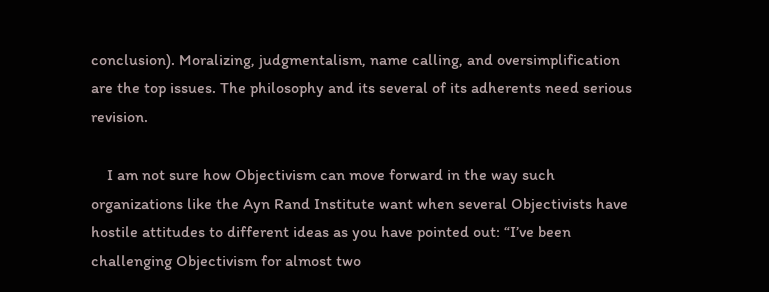conclusion). Moralizing, judgmentalism, name calling, and oversimplification are the top issues. The philosophy and its several of its adherents need serious revision.

    I am not sure how Objectivism can move forward in the way such organizations like the Ayn Rand Institute want when several Objectivists have hostile attitudes to different ideas as you have pointed out: “I’ve been challenging Objectivism for almost two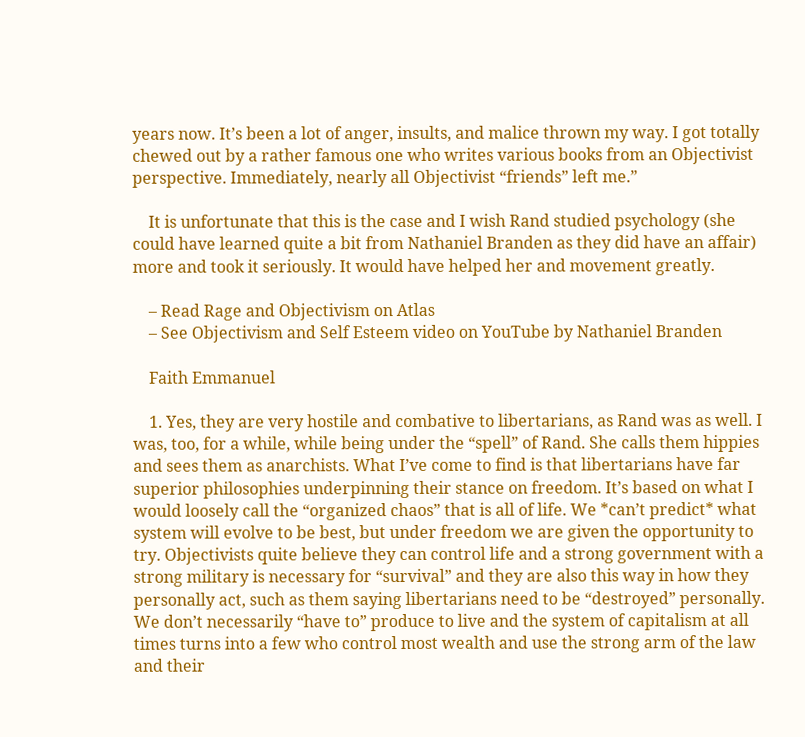years now. It’s been a lot of anger, insults, and malice thrown my way. I got totally chewed out by a rather famous one who writes various books from an Objectivist perspective. Immediately, nearly all Objectivist “friends” left me.”

    It is unfortunate that this is the case and I wish Rand studied psychology (she could have learned quite a bit from Nathaniel Branden as they did have an affair) more and took it seriously. It would have helped her and movement greatly.

    – Read Rage and Objectivism on Atlas
    – See Objectivism and Self Esteem video on YouTube by Nathaniel Branden

    Faith Emmanuel

    1. Yes, they are very hostile and combative to libertarians, as Rand was as well. I was, too, for a while, while being under the “spell” of Rand. She calls them hippies and sees them as anarchists. What I’ve come to find is that libertarians have far superior philosophies underpinning their stance on freedom. It’s based on what I would loosely call the “organized chaos” that is all of life. We *can’t predict* what system will evolve to be best, but under freedom we are given the opportunity to try. Objectivists quite believe they can control life and a strong government with a strong military is necessary for “survival” and they are also this way in how they personally act, such as them saying libertarians need to be “destroyed” personally. We don’t necessarily “have to” produce to live and the system of capitalism at all times turns into a few who control most wealth and use the strong arm of the law and their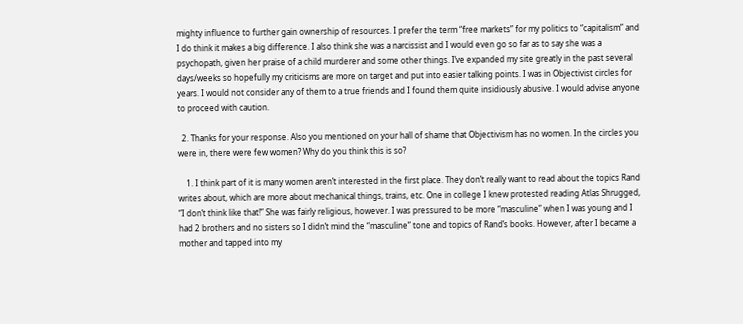mighty influence to further gain ownership of resources. I prefer the term “free markets” for my politics to “capitalism” and I do think it makes a big difference. I also think she was a narcissist and I would even go so far as to say she was a psychopath, given her praise of a child murderer and some other things. I’ve expanded my site greatly in the past several days/weeks so hopefully my criticisms are more on target and put into easier talking points. I was in Objectivist circles for years. I would not consider any of them to a true friends and I found them quite insidiously abusive. I would advise anyone to proceed with caution.

  2. Thanks for your response. Also you mentioned on your hall of shame that Objectivism has no women. In the circles you were in, there were few women? Why do you think this is so?

    1. I think part of it is many women aren’t interested in the first place. They don’t really want to read about the topics Rand writes about, which are more about mechanical things, trains, etc. One in college I knew protested reading Atlas Shrugged, “I don’t think like that!” She was fairly religious, however. I was pressured to be more “masculine” when I was young and I had 2 brothers and no sisters so I didn’t mind the “masculine” tone and topics of Rand’s books. However, after I became a mother and tapped into my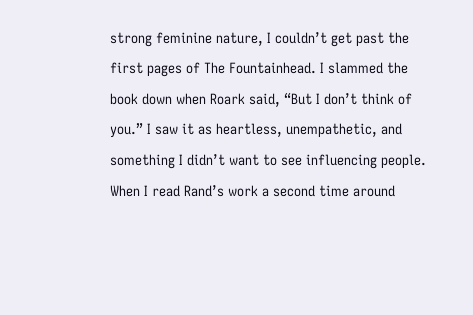strong feminine nature, I couldn’t get past the first pages of The Fountainhead. I slammed the book down when Roark said, “But I don’t think of you.” I saw it as heartless, unempathetic, and something I didn’t want to see influencing people. When I read Rand’s work a second time around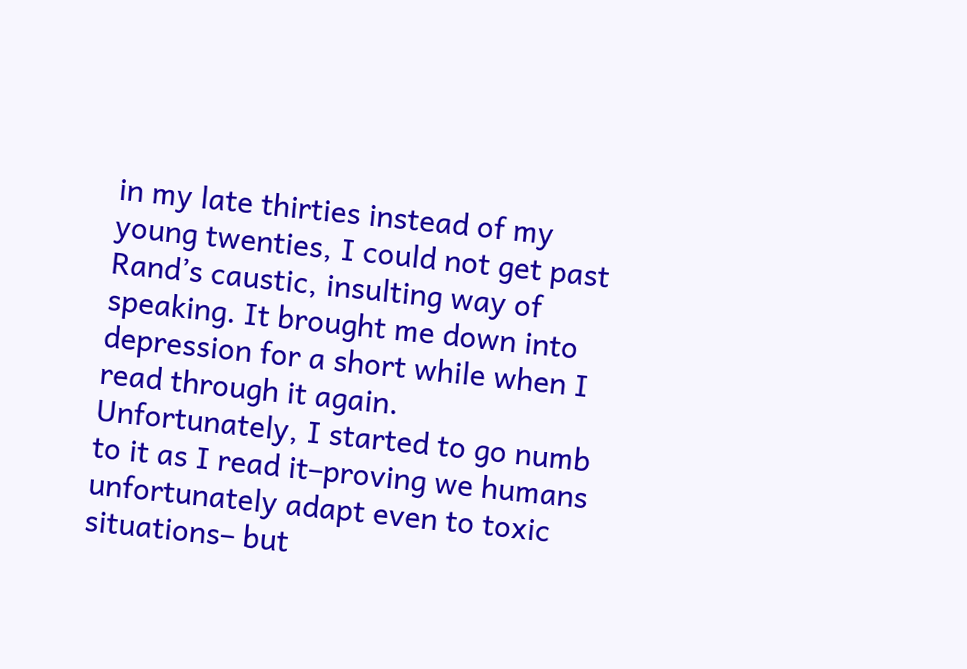in my late thirties instead of my young twenties, I could not get past Rand’s caustic, insulting way of speaking. It brought me down into depression for a short while when I read through it again. Unfortunately, I started to go numb to it as I read it–proving we humans unfortunately adapt even to toxic situations– but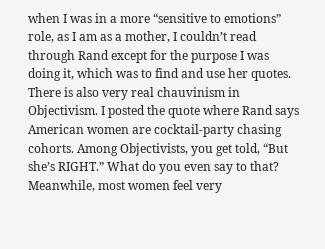when I was in a more “sensitive to emotions” role, as I am as a mother, I couldn’t read through Rand except for the purpose I was doing it, which was to find and use her quotes. There is also very real chauvinism in Objectivism. I posted the quote where Rand says American women are cocktail-party chasing cohorts. Among Objectivists, you get told, “But she’s RIGHT.” What do you even say to that? Meanwhile, most women feel very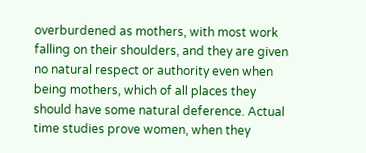overburdened as mothers, with most work falling on their shoulders, and they are given no natural respect or authority even when being mothers, which of all places they should have some natural deference. Actual time studies prove women, when they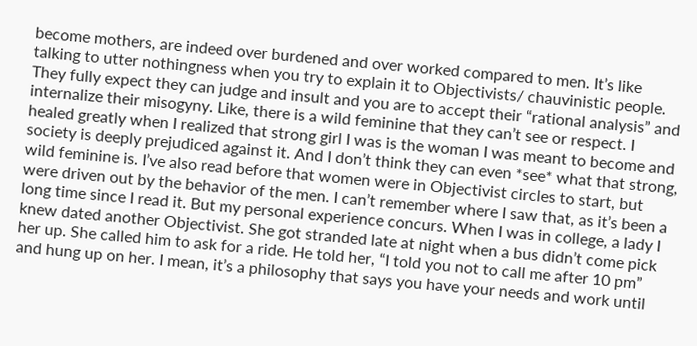become mothers, are indeed over burdened and over worked compared to men. It’s like talking to utter nothingness when you try to explain it to Objectivists/ chauvinistic people. They fully expect they can judge and insult and you are to accept their “rational analysis” and internalize their misogyny. Like, there is a wild feminine that they can’t see or respect. I healed greatly when I realized that strong girl I was is the woman I was meant to become and society is deeply prejudiced against it. And I don’t think they can even *see* what that strong, wild feminine is. I’ve also read before that women were in Objectivist circles to start, but were driven out by the behavior of the men. I can’t remember where I saw that, as it’s been a long time since I read it. But my personal experience concurs. When I was in college, a lady I knew dated another Objectivist. She got stranded late at night when a bus didn’t come pick her up. She called him to ask for a ride. He told her, “I told you not to call me after 10 pm” and hung up on her. I mean, it’s a philosophy that says you have your needs and work until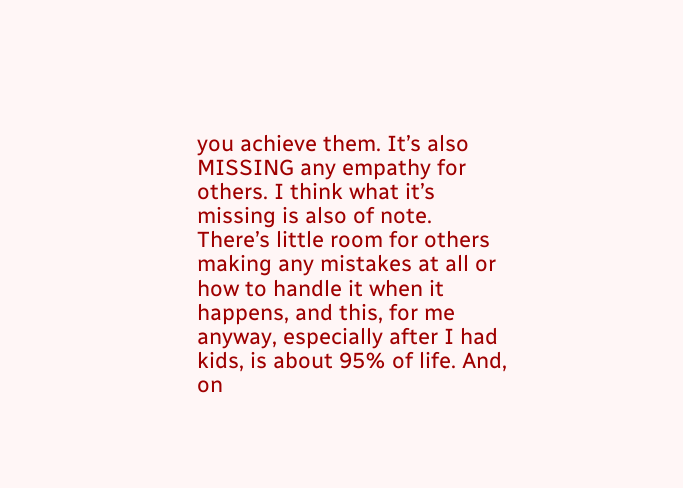you achieve them. It’s also MISSING any empathy for others. I think what it’s missing is also of note. There’s little room for others making any mistakes at all or how to handle it when it happens, and this, for me anyway, especially after I had kids, is about 95% of life. And, on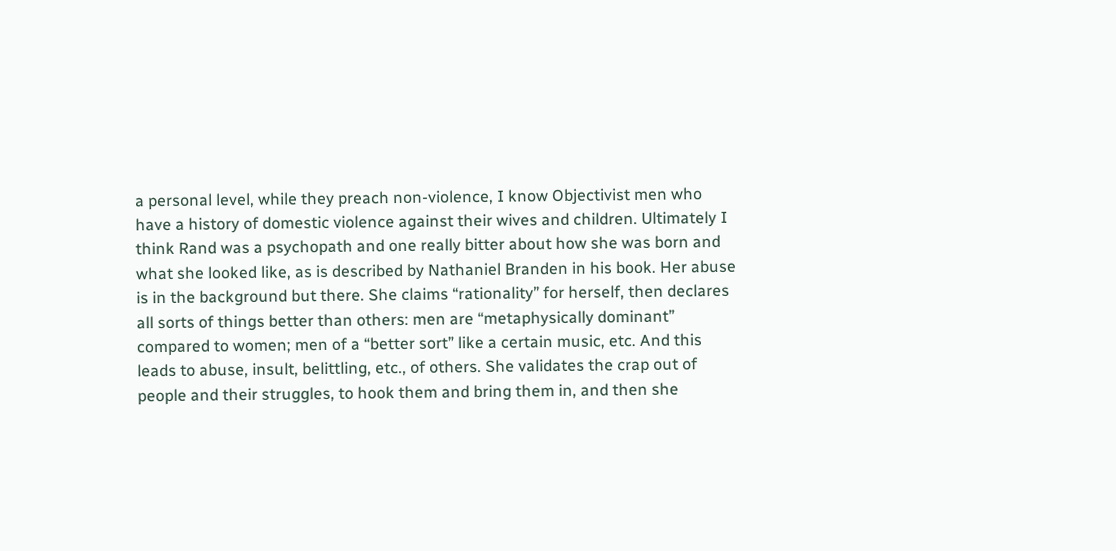a personal level, while they preach non-violence, I know Objectivist men who have a history of domestic violence against their wives and children. Ultimately I think Rand was a psychopath and one really bitter about how she was born and what she looked like, as is described by Nathaniel Branden in his book. Her abuse is in the background but there. She claims “rationality” for herself, then declares all sorts of things better than others: men are “metaphysically dominant” compared to women; men of a “better sort” like a certain music, etc. And this leads to abuse, insult, belittling, etc., of others. She validates the crap out of people and their struggles, to hook them and bring them in, and then she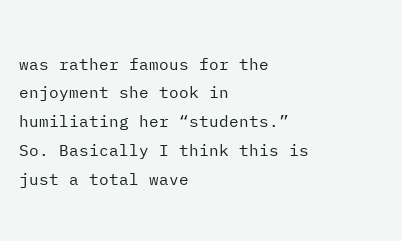was rather famous for the enjoyment she took in humiliating her “students.” So. Basically I think this is just a total wave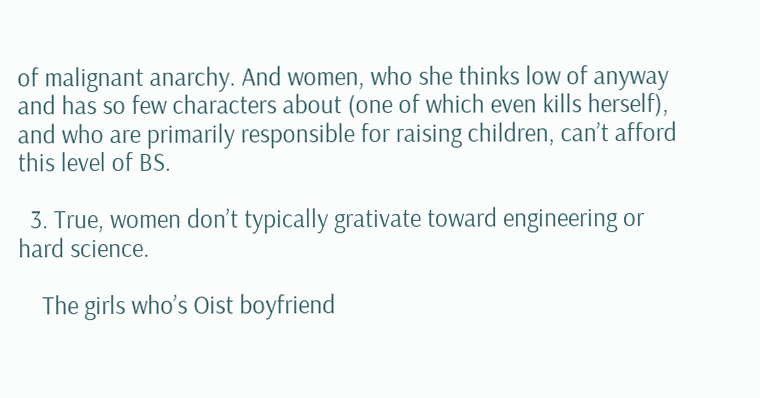of malignant anarchy. And women, who she thinks low of anyway and has so few characters about (one of which even kills herself), and who are primarily responsible for raising children, can’t afford this level of BS.

  3. True, women don’t typically grativate toward engineering or hard science.

    The girls who’s Oist boyfriend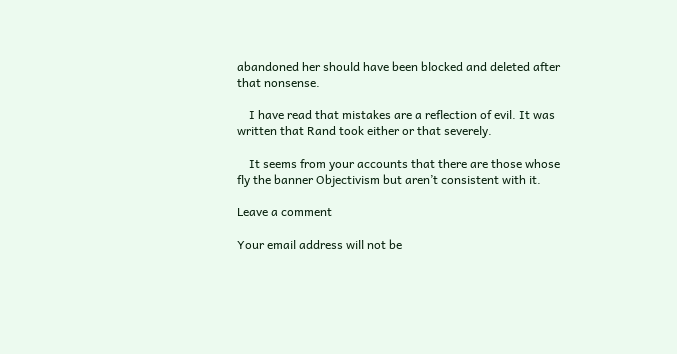abandoned her should have been blocked and deleted after that nonsense.

    I have read that mistakes are a reflection of evil. It was written that Rand took either or that severely.

    It seems from your accounts that there are those whose fly the banner Objectivism but aren’t consistent with it.

Leave a comment

Your email address will not be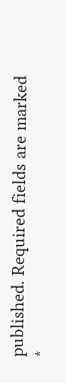published. Required fields are marked *